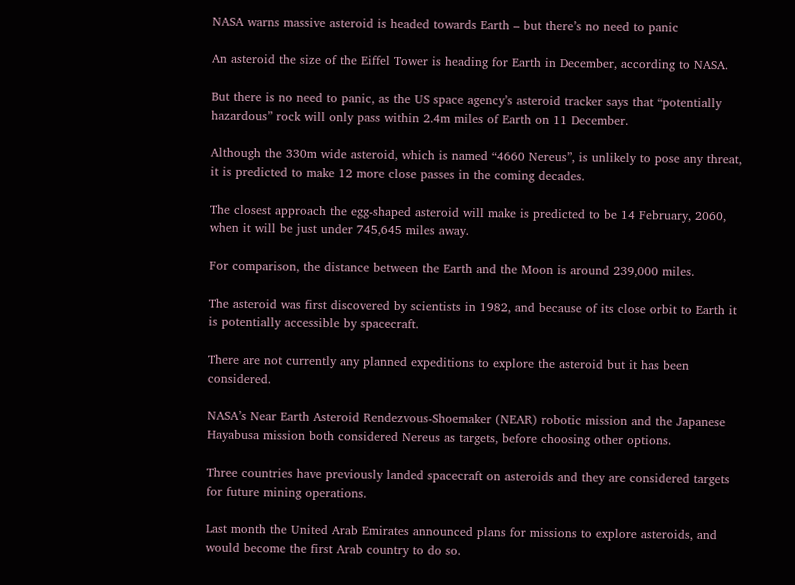NASA warns massive asteroid is headed towards Earth – but there’s no need to panic

An asteroid the size of the Eiffel Tower is heading for Earth in December, according to NASA.

But there is no need to panic, as the US space agency’s asteroid tracker says that “potentially hazardous” rock will only pass within 2.4m miles of Earth on 11 December.

Although the 330m wide asteroid, which is named “4660 Nereus”, is unlikely to pose any threat, it is predicted to make 12 more close passes in the coming decades.

The closest approach the egg-shaped asteroid will make is predicted to be 14 February, 2060, when it will be just under 745,645 miles away.

For comparison, the distance between the Earth and the Moon is around 239,000 miles.

The asteroid was first discovered by scientists in 1982, and because of its close orbit to Earth it is potentially accessible by spacecraft.

There are not currently any planned expeditions to explore the asteroid but it has been considered.

NASA’s Near Earth Asteroid Rendezvous-Shoemaker (NEAR) robotic mission and the Japanese Hayabusa mission both considered Nereus as targets, before choosing other options.

Three countries have previously landed spacecraft on asteroids and they are considered targets for future mining operations.

Last month the United Arab Emirates announced plans for missions to explore asteroids, and would become the first Arab country to do so.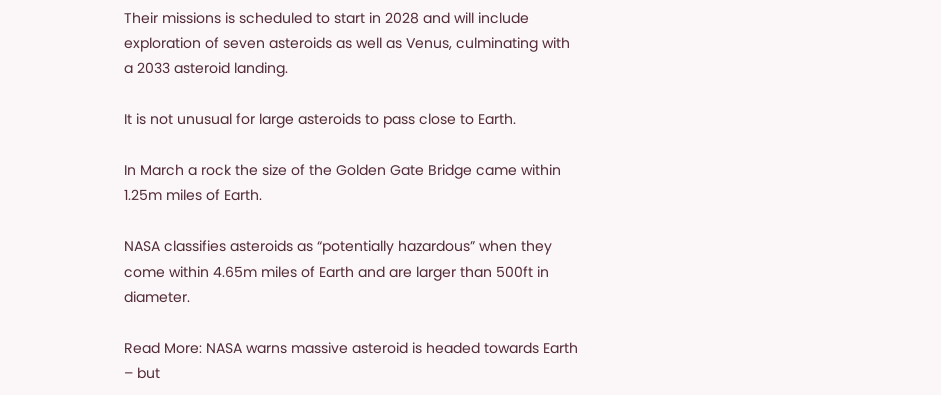Their missions is scheduled to start in 2028 and will include exploration of seven asteroids as well as Venus, culminating with a 2033 asteroid landing.

It is not unusual for large asteroids to pass close to Earth.

In March a rock the size of the Golden Gate Bridge came within 1.25m miles of Earth.

NASA classifies asteroids as “potentially hazardous” when they come within 4.65m miles of Earth and are larger than 500ft in diameter.

Read More: NASA warns massive asteroid is headed towards Earth – but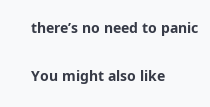there’s no need to panic

You might also like